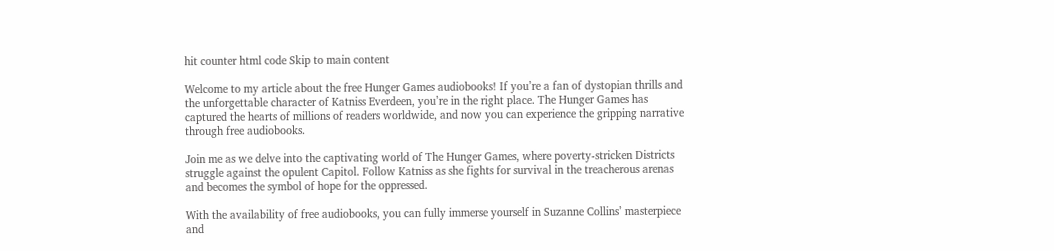hit counter html code Skip to main content

Welcome to my article about the free Hunger Games audiobooks! If you’re a fan of dystopian thrills and the unforgettable character of Katniss Everdeen, you’re in the right place. The Hunger Games has captured the hearts of millions of readers worldwide, and now you can experience the gripping narrative through free audiobooks.

Join me as we delve into the captivating world of The Hunger Games, where poverty-stricken Districts struggle against the opulent Capitol. Follow Katniss as she fights for survival in the treacherous arenas and becomes the symbol of hope for the oppressed.

With the availability of free audiobooks, you can fully immerse yourself in Suzanne Collins’ masterpiece and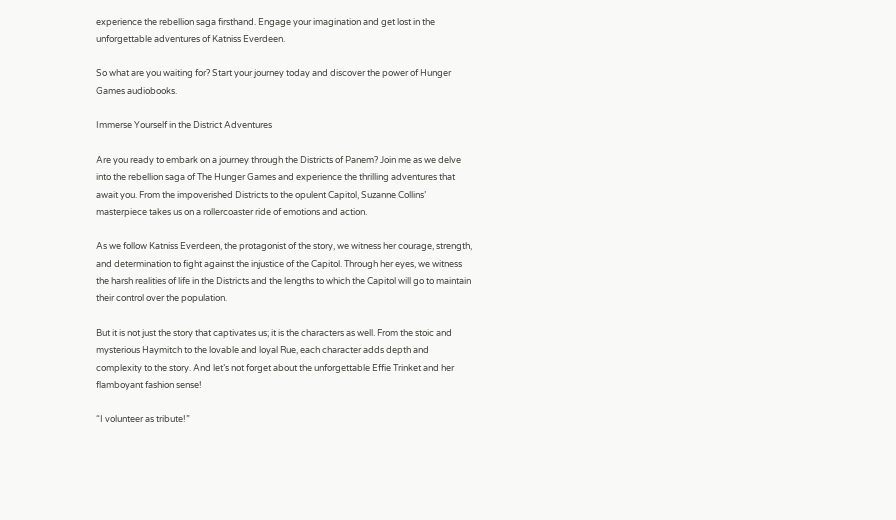experience the rebellion saga firsthand. Engage your imagination and get lost in the unforgettable adventures of Katniss Everdeen.

So what are you waiting for? Start your journey today and discover the power of Hunger Games audiobooks.

Immerse Yourself in the District Adventures

Are you ready to embark on a journey through the Districts of Panem? Join me as we delve into the rebellion saga of The Hunger Games and experience the thrilling adventures that await you. From the impoverished Districts to the opulent Capitol, Suzanne Collins’ masterpiece takes us on a rollercoaster ride of emotions and action.

As we follow Katniss Everdeen, the protagonist of the story, we witness her courage, strength, and determination to fight against the injustice of the Capitol. Through her eyes, we witness the harsh realities of life in the Districts and the lengths to which the Capitol will go to maintain their control over the population.

But it is not just the story that captivates us; it is the characters as well. From the stoic and mysterious Haymitch to the lovable and loyal Rue, each character adds depth and complexity to the story. And let’s not forget about the unforgettable Effie Trinket and her flamboyant fashion sense!

“I volunteer as tribute!”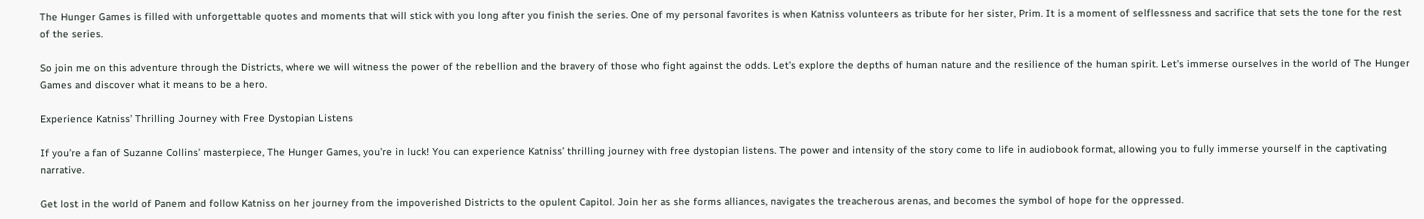The Hunger Games is filled with unforgettable quotes and moments that will stick with you long after you finish the series. One of my personal favorites is when Katniss volunteers as tribute for her sister, Prim. It is a moment of selflessness and sacrifice that sets the tone for the rest of the series.

So join me on this adventure through the Districts, where we will witness the power of the rebellion and the bravery of those who fight against the odds. Let’s explore the depths of human nature and the resilience of the human spirit. Let’s immerse ourselves in the world of The Hunger Games and discover what it means to be a hero.

Experience Katniss’ Thrilling Journey with Free Dystopian Listens

If you’re a fan of Suzanne Collins’ masterpiece, The Hunger Games, you’re in luck! You can experience Katniss’ thrilling journey with free dystopian listens. The power and intensity of the story come to life in audiobook format, allowing you to fully immerse yourself in the captivating narrative.

Get lost in the world of Panem and follow Katniss on her journey from the impoverished Districts to the opulent Capitol. Join her as she forms alliances, navigates the treacherous arenas, and becomes the symbol of hope for the oppressed.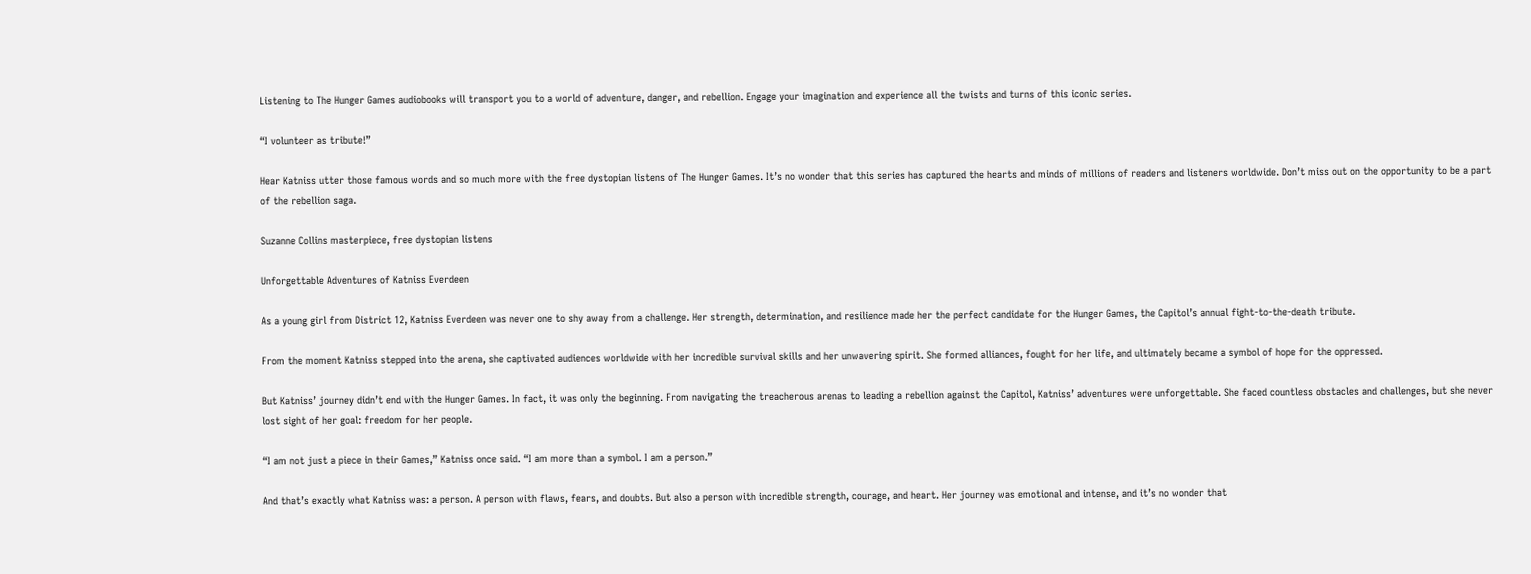Listening to The Hunger Games audiobooks will transport you to a world of adventure, danger, and rebellion. Engage your imagination and experience all the twists and turns of this iconic series.

“I volunteer as tribute!”

Hear Katniss utter those famous words and so much more with the free dystopian listens of The Hunger Games. It’s no wonder that this series has captured the hearts and minds of millions of readers and listeners worldwide. Don’t miss out on the opportunity to be a part of the rebellion saga.

Suzanne Collins masterpiece, free dystopian listens

Unforgettable Adventures of Katniss Everdeen

As a young girl from District 12, Katniss Everdeen was never one to shy away from a challenge. Her strength, determination, and resilience made her the perfect candidate for the Hunger Games, the Capitol’s annual fight-to-the-death tribute.

From the moment Katniss stepped into the arena, she captivated audiences worldwide with her incredible survival skills and her unwavering spirit. She formed alliances, fought for her life, and ultimately became a symbol of hope for the oppressed.

But Katniss’ journey didn’t end with the Hunger Games. In fact, it was only the beginning. From navigating the treacherous arenas to leading a rebellion against the Capitol, Katniss’ adventures were unforgettable. She faced countless obstacles and challenges, but she never lost sight of her goal: freedom for her people.

“I am not just a piece in their Games,” Katniss once said. “I am more than a symbol. I am a person.”

And that’s exactly what Katniss was: a person. A person with flaws, fears, and doubts. But also a person with incredible strength, courage, and heart. Her journey was emotional and intense, and it’s no wonder that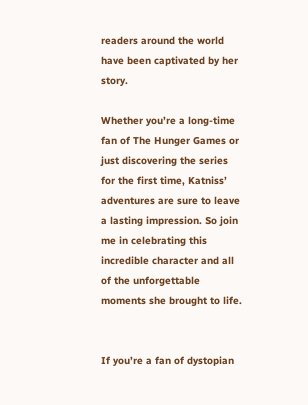readers around the world have been captivated by her story.

Whether you’re a long-time fan of The Hunger Games or just discovering the series for the first time, Katniss’ adventures are sure to leave a lasting impression. So join me in celebrating this incredible character and all of the unforgettable moments she brought to life.


If you’re a fan of dystopian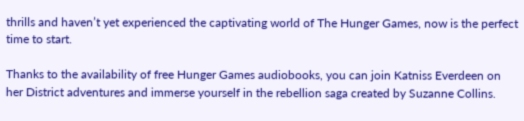thrills and haven’t yet experienced the captivating world of The Hunger Games, now is the perfect time to start.

Thanks to the availability of free Hunger Games audiobooks, you can join Katniss Everdeen on her District adventures and immerse yourself in the rebellion saga created by Suzanne Collins.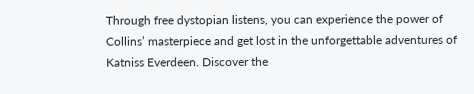Through free dystopian listens, you can experience the power of Collins’ masterpiece and get lost in the unforgettable adventures of Katniss Everdeen. Discover the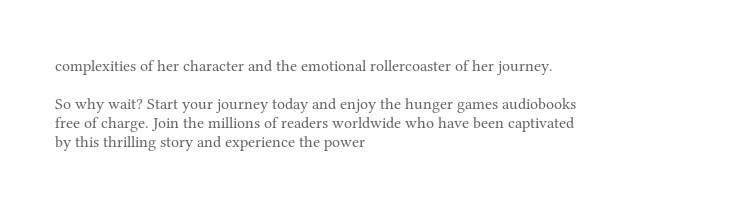complexities of her character and the emotional rollercoaster of her journey.

So why wait? Start your journey today and enjoy the hunger games audiobooks free of charge. Join the millions of readers worldwide who have been captivated by this thrilling story and experience the power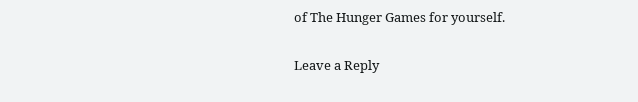of The Hunger Games for yourself.

Leave a Reply